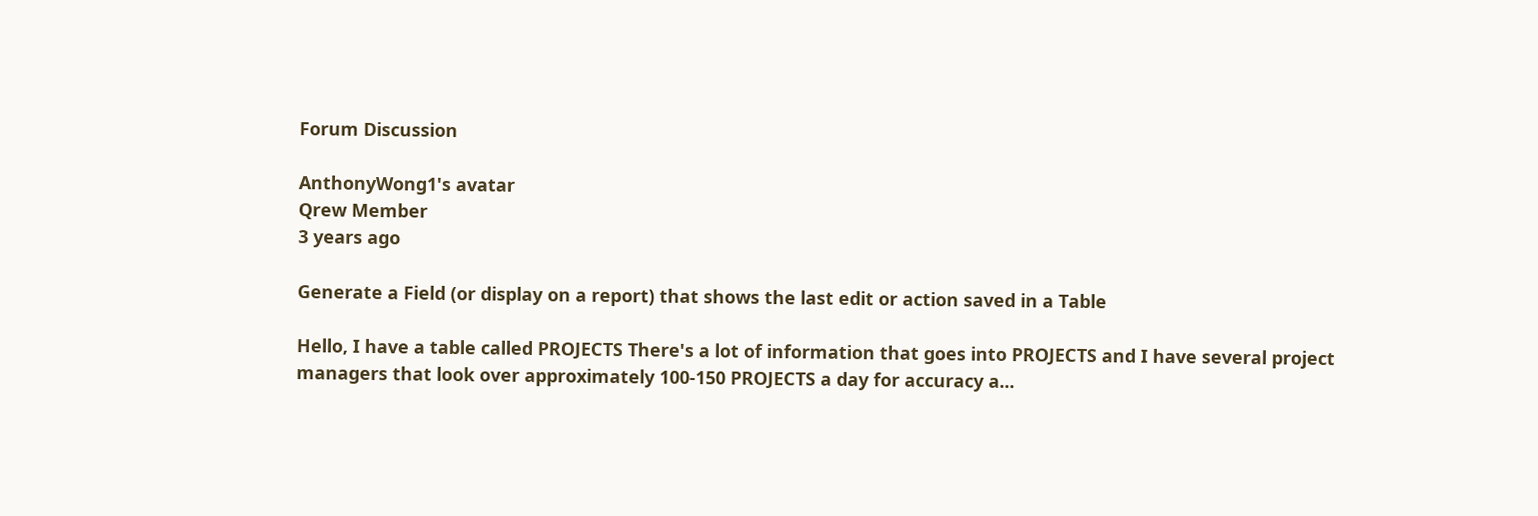Forum Discussion

AnthonyWong1's avatar
Qrew Member
3 years ago

Generate a Field (or display on a report) that shows the last edit or action saved in a Table

Hello, I have a table called PROJECTS There's a lot of information that goes into PROJECTS and I have several project managers that look over approximately 100-150 PROJECTS a day for accuracy a...